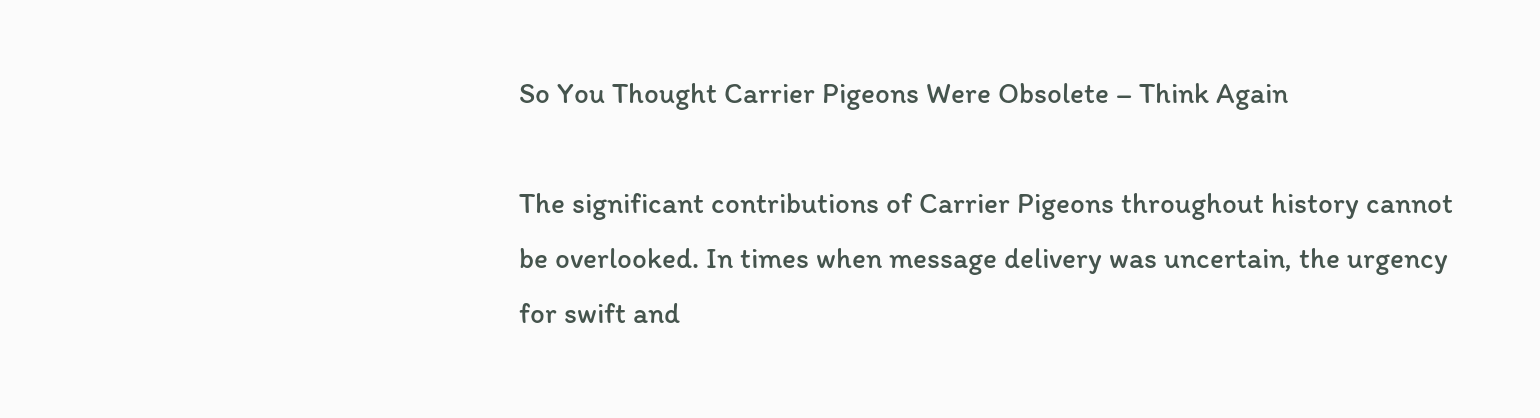So You Thought Carrier Pigeons Were Obsolete – Think Again

The significant contributions of Carrier Pigeons throughout history cannot be overlooked. In times when message delivery was uncertain, the urgency for swift and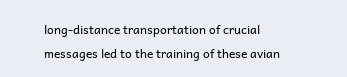long-distance transportation of crucial messages led to the training of these avian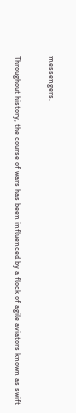messengers.

Throughout history, the course of wars has been influenced by a flock of agile aviators known as swift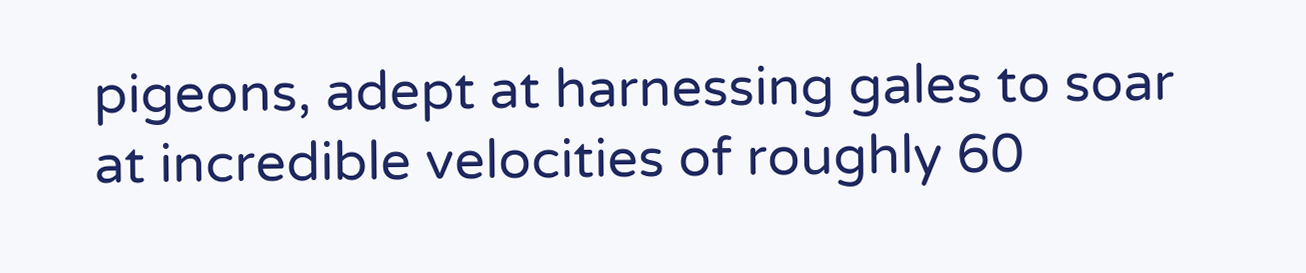pigeons, adept at harnessing gales to soar at incredible velocities of roughly 60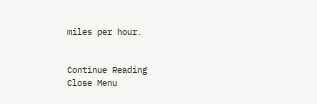miles per hour.


Continue Reading
Close Menu